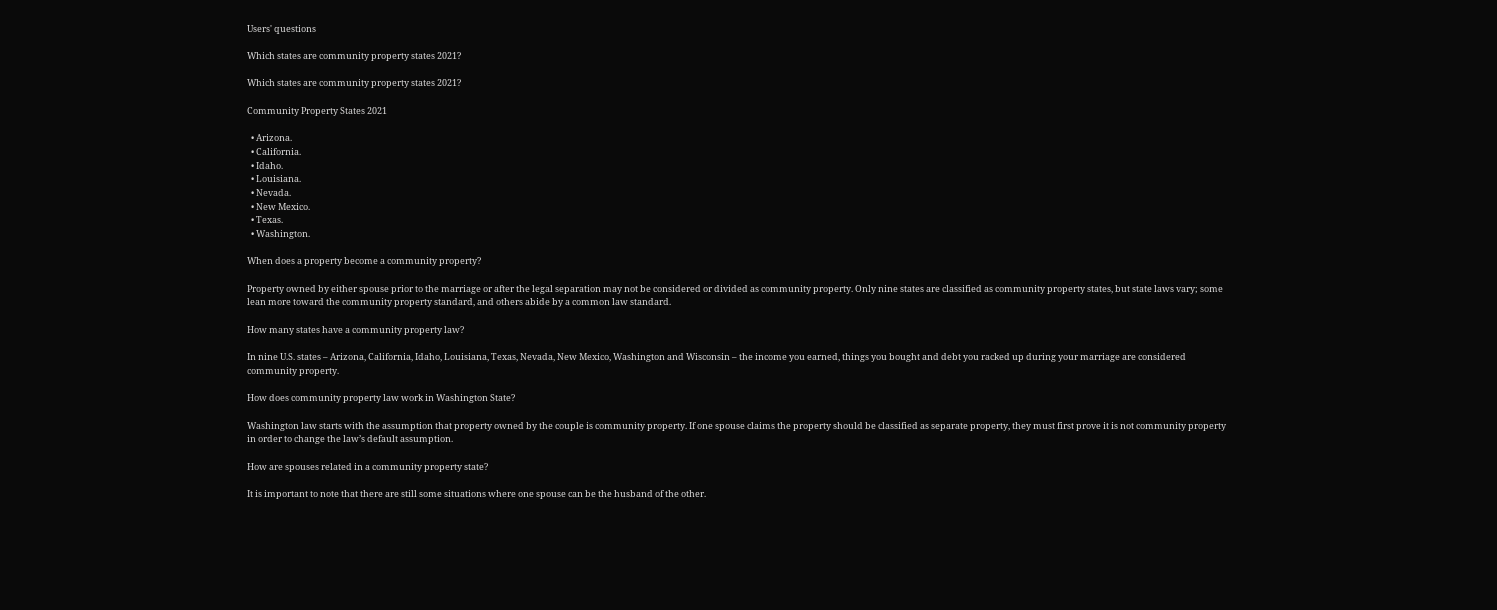Users' questions

Which states are community property states 2021?

Which states are community property states 2021?

Community Property States 2021

  • Arizona.
  • California.
  • Idaho.
  • Louisiana.
  • Nevada.
  • New Mexico.
  • Texas.
  • Washington.

When does a property become a community property?

Property owned by either spouse prior to the marriage or after the legal separation may not be considered or divided as community property. Only nine states are classified as community property states, but state laws vary; some lean more toward the community property standard, and others abide by a common law standard.

How many states have a community property law?

In nine U.S. states – Arizona, California, Idaho, Louisiana, Texas, Nevada, New Mexico, Washington and Wisconsin – the income you earned, things you bought and debt you racked up during your marriage are considered community property.

How does community property law work in Washington State?

Washington law starts with the assumption that property owned by the couple is community property. If one spouse claims the property should be classified as separate property, they must first prove it is not community property in order to change the law’s default assumption.

How are spouses related in a community property state?

It is important to note that there are still some situations where one spouse can be the husband of the other.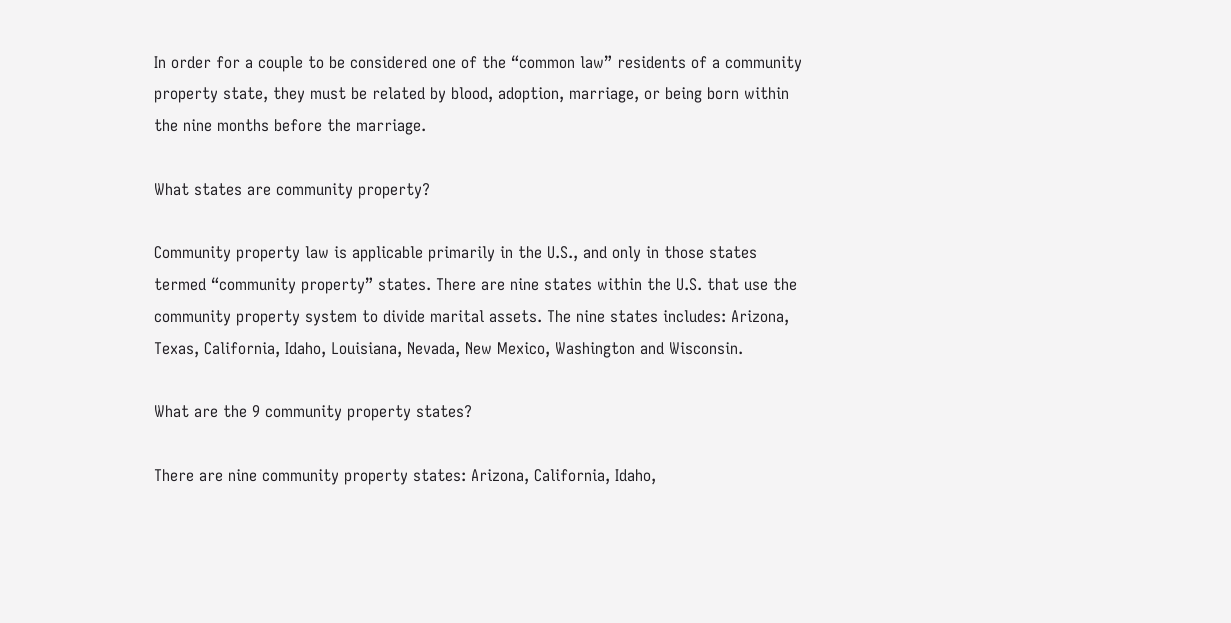In order for a couple to be considered one of the “common law” residents of a community property state, they must be related by blood, adoption, marriage, or being born within the nine months before the marriage.

What states are community property?

Community property law is applicable primarily in the U.S., and only in those states termed “community property” states. There are nine states within the U.S. that use the community property system to divide marital assets. The nine states includes: Arizona, Texas, California, Idaho, Louisiana, Nevada, New Mexico, Washington and Wisconsin.

What are the 9 community property states?

There are nine community property states: Arizona, California, Idaho,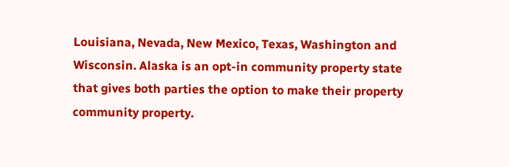Louisiana, Nevada, New Mexico, Texas, Washington and Wisconsin. Alaska is an opt-in community property state that gives both parties the option to make their property community property.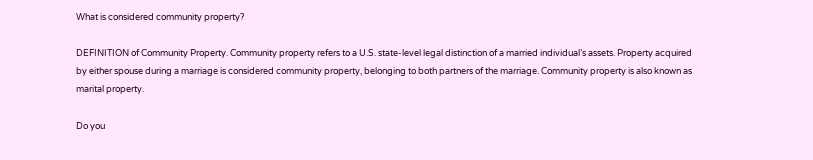What is considered community property?

DEFINITION of Community Property. Community property refers to a U.S. state-level legal distinction of a married individual’s assets. Property acquired by either spouse during a marriage is considered community property, belonging to both partners of the marriage. Community property is also known as marital property.

Do you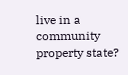live in a community property state?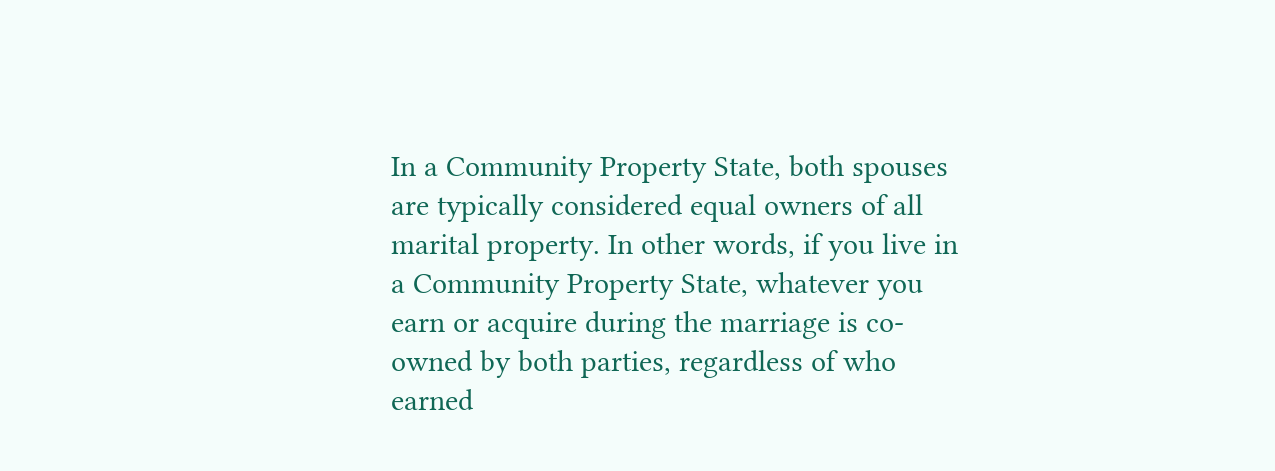In a Community Property State, both spouses are typically considered equal owners of all marital property. In other words, if you live in a Community Property State, whatever you earn or acquire during the marriage is co-owned by both parties, regardless of who earned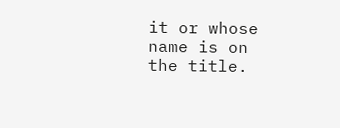it or whose name is on the title.